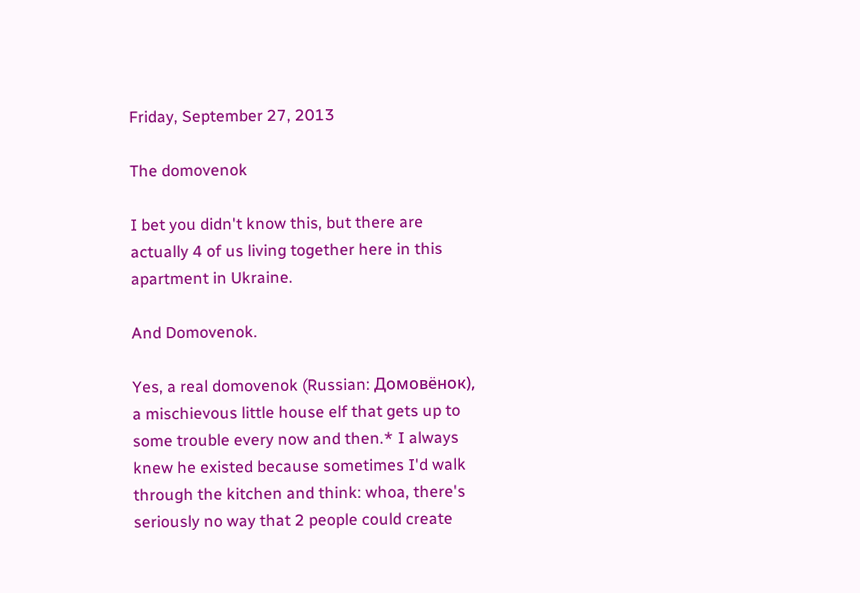Friday, September 27, 2013

The domovenok

I bet you didn't know this, but there are actually 4 of us living together here in this apartment in Ukraine.

And Domovenok.

Yes, a real domovenok (Russian: Домовёнок), a mischievous little house elf that gets up to some trouble every now and then.* I always knew he existed because sometimes I'd walk through the kitchen and think: whoa, there's seriously no way that 2 people could create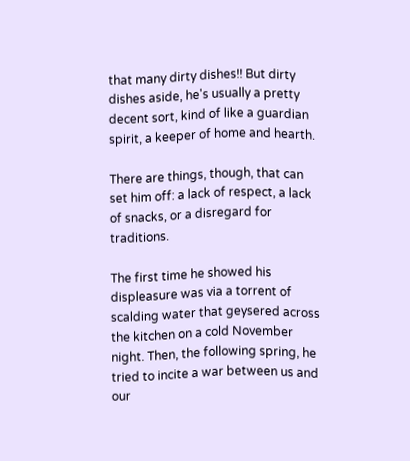that many dirty dishes!! But dirty dishes aside, he's usually a pretty decent sort, kind of like a guardian spirit, a keeper of home and hearth.

There are things, though, that can set him off: a lack of respect, a lack of snacks, or a disregard for traditions.

The first time he showed his displeasure was via a torrent of scalding water that geysered across the kitchen on a cold November night. Then, the following spring, he tried to incite a war between us and our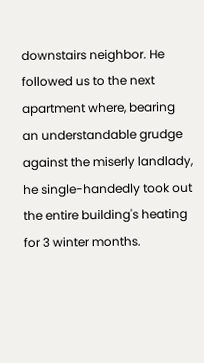downstairs neighbor. He followed us to the next apartment where, bearing an understandable grudge against the miserly landlady, he single-handedly took out the entire building's heating for 3 winter months.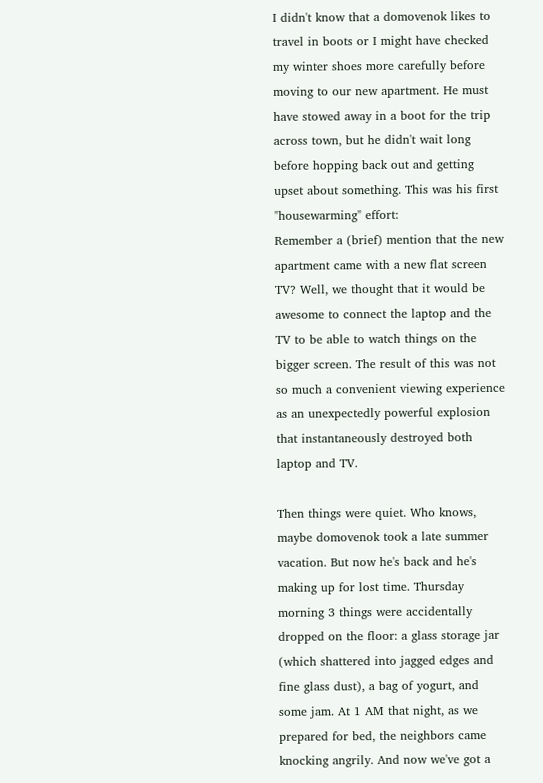I didn't know that a domovenok likes to travel in boots or I might have checked my winter shoes more carefully before moving to our new apartment. He must have stowed away in a boot for the trip across town, but he didn't wait long before hopping back out and getting upset about something. This was his first "housewarming" effort:
Remember a (brief) mention that the new apartment came with a new flat screen TV? Well, we thought that it would be awesome to connect the laptop and the TV to be able to watch things on the bigger screen. The result of this was not so much a convenient viewing experience as an unexpectedly powerful explosion that instantaneously destroyed both laptop and TV.

Then things were quiet. Who knows, maybe domovenok took a late summer vacation. But now he's back and he's making up for lost time. Thursday morning 3 things were accidentally dropped on the floor: a glass storage jar (which shattered into jagged edges and fine glass dust), a bag of yogurt, and some jam. At 1 AM that night, as we prepared for bed, the neighbors came knocking angrily. And now we've got a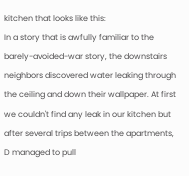kitchen that looks like this:
In a story that is awfully familiar to the barely-avoided-war story, the downstairs neighbors discovered water leaking through the ceiling and down their wallpaper. At first we couldn't find any leak in our kitchen but after several trips between the apartments, D managed to pull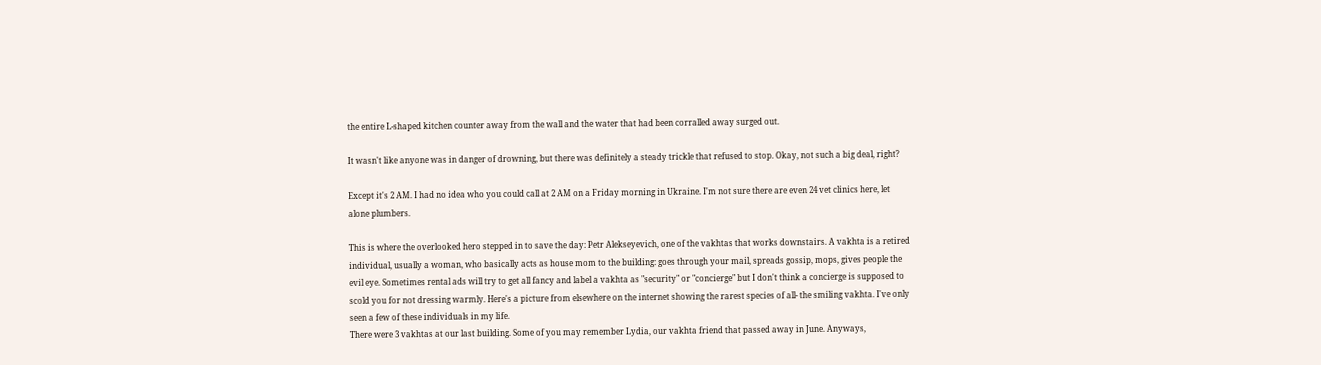the entire L-shaped kitchen counter away from the wall and the water that had been corralled away surged out.

It wasn't like anyone was in danger of drowning, but there was definitely a steady trickle that refused to stop. Okay, not such a big deal, right?

Except it's 2 AM. I had no idea who you could call at 2 AM on a Friday morning in Ukraine. I'm not sure there are even 24 vet clinics here, let alone plumbers.

This is where the overlooked hero stepped in to save the day: Petr Alekseyevich, one of the vakhtas that works downstairs. A vakhta is a retired individual, usually a woman, who basically acts as house mom to the building: goes through your mail, spreads gossip, mops, gives people the evil eye. Sometimes rental ads will try to get all fancy and label a vakhta as "security" or "concierge" but I don't think a concierge is supposed to scold you for not dressing warmly. Here's a picture from elsewhere on the internet showing the rarest species of all- the smiling vakhta. I've only seen a few of these individuals in my life.
There were 3 vakhtas at our last building. Some of you may remember Lydia, our vakhta friend that passed away in June. Anyways,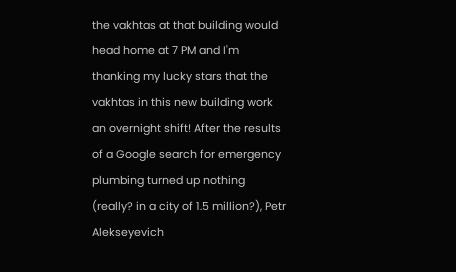the vakhtas at that building would head home at 7 PM and I'm thanking my lucky stars that the vakhtas in this new building work an overnight shift! After the results of a Google search for emergency plumbing turned up nothing (really? in a city of 1.5 million?), Petr Alekseyevich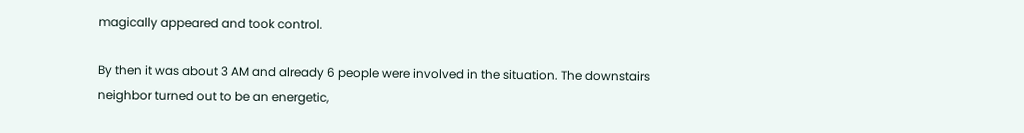magically appeared and took control.

By then it was about 3 AM and already 6 people were involved in the situation. The downstairs neighbor turned out to be an energetic,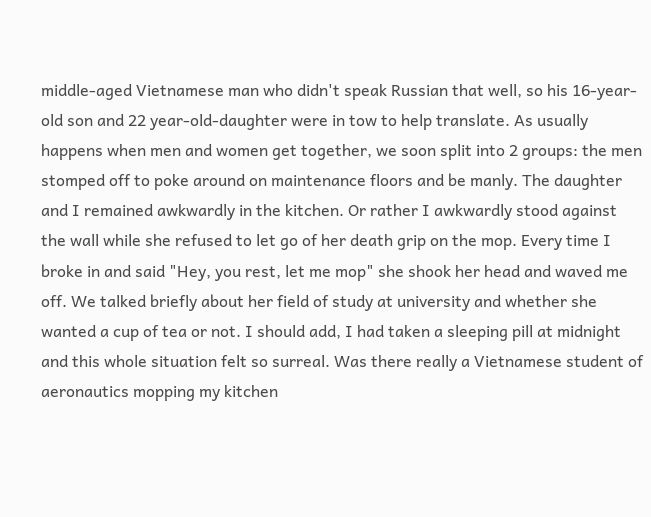middle-aged Vietnamese man who didn't speak Russian that well, so his 16-year-old son and 22 year-old-daughter were in tow to help translate. As usually happens when men and women get together, we soon split into 2 groups: the men stomped off to poke around on maintenance floors and be manly. The daughter and I remained awkwardly in the kitchen. Or rather I awkwardly stood against the wall while she refused to let go of her death grip on the mop. Every time I broke in and said "Hey, you rest, let me mop" she shook her head and waved me off. We talked briefly about her field of study at university and whether she wanted a cup of tea or not. I should add, I had taken a sleeping pill at midnight and this whole situation felt so surreal. Was there really a Vietnamese student of aeronautics mopping my kitchen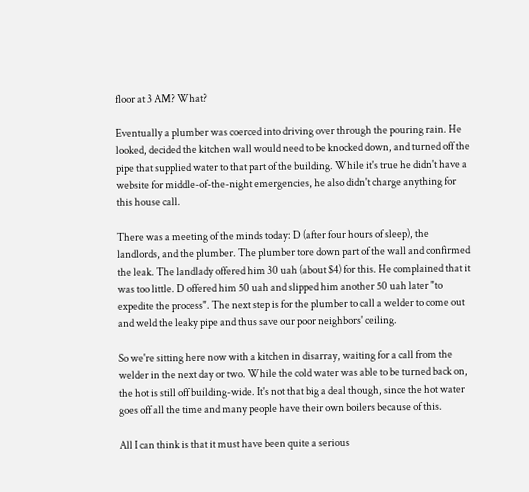floor at 3 AM? What?

Eventually a plumber was coerced into driving over through the pouring rain. He looked, decided the kitchen wall would need to be knocked down, and turned off the pipe that supplied water to that part of the building. While it's true he didn't have a website for middle-of-the-night emergencies, he also didn't charge anything for this house call.

There was a meeting of the minds today: D (after four hours of sleep), the landlords, and the plumber. The plumber tore down part of the wall and confirmed the leak. The landlady offered him 30 uah (about $4) for this. He complained that it was too little. D offered him 50 uah and slipped him another 50 uah later "to expedite the process". The next step is for the plumber to call a welder to come out and weld the leaky pipe and thus save our poor neighbors' ceiling.

So we're sitting here now with a kitchen in disarray, waiting for a call from the welder in the next day or two. While the cold water was able to be turned back on, the hot is still off building-wide. It's not that big a deal though, since the hot water goes off all the time and many people have their own boilers because of this.

All I can think is that it must have been quite a serious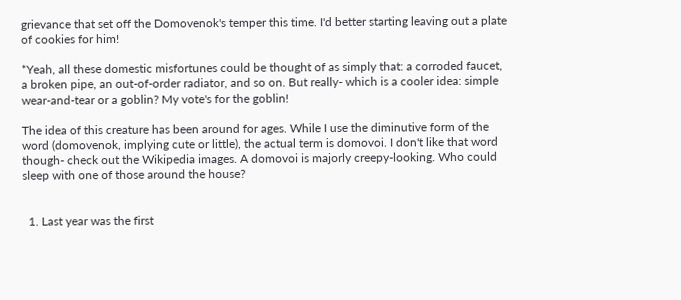grievance that set off the Domovenok's temper this time. I'd better starting leaving out a plate of cookies for him!

*Yeah, all these domestic misfortunes could be thought of as simply that: a corroded faucet, a broken pipe, an out-of-order radiator, and so on. But really- which is a cooler idea: simple wear-and-tear or a goblin? My vote's for the goblin!

The idea of this creature has been around for ages. While I use the diminutive form of the word (domovenok, implying cute or little), the actual term is domovoi. I don't like that word though- check out the Wikipedia images. A domovoi is majorly creepy-looking. Who could sleep with one of those around the house?


  1. Last year was the first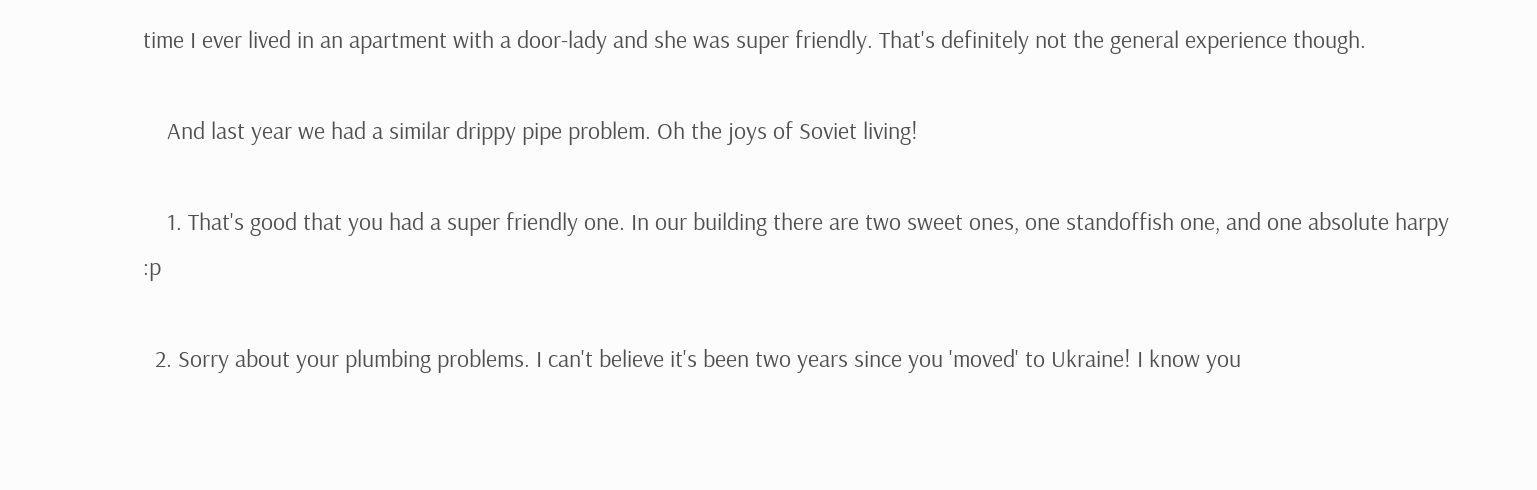time I ever lived in an apartment with a door-lady and she was super friendly. That's definitely not the general experience though.

    And last year we had a similar drippy pipe problem. Oh the joys of Soviet living!

    1. That's good that you had a super friendly one. In our building there are two sweet ones, one standoffish one, and one absolute harpy :p

  2. Sorry about your plumbing problems. I can't believe it's been two years since you 'moved' to Ukraine! I know you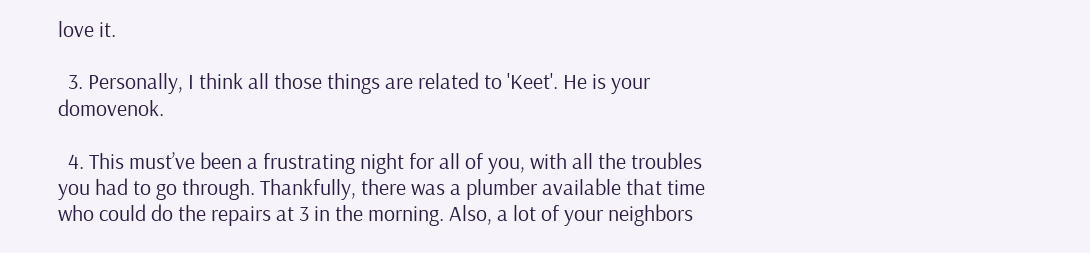love it.

  3. Personally, I think all those things are related to 'Keet'. He is your domovenok.

  4. This must’ve been a frustrating night for all of you, with all the troubles you had to go through. Thankfully, there was a plumber available that time who could do the repairs at 3 in the morning. Also, a lot of your neighbors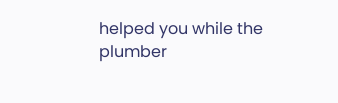helped you while the plumber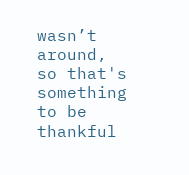wasn’t around, so that's something to be thankful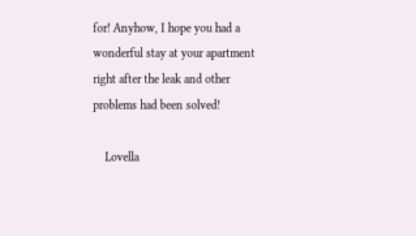for! Anyhow, I hope you had a wonderful stay at your apartment right after the leak and other problems had been solved!

    Lovella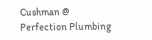Cushman @ Perfection Plumbing